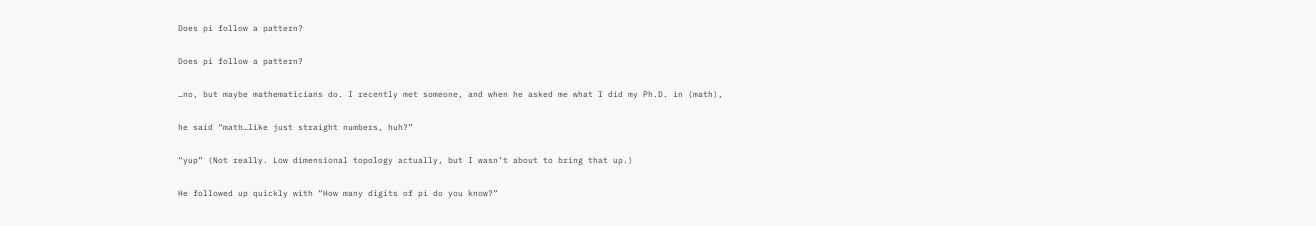Does pi follow a pattern?

Does pi follow a pattern?

…no, but maybe mathematicians do. I recently met someone, and when he asked me what I did my Ph.D. in (math),

he said “math…like just straight numbers, huh?”

“yup” (Not really. Low dimensional topology actually, but I wasn’t about to bring that up.)

He followed up quickly with “How many digits of pi do you know?”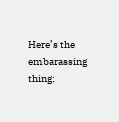Here’s the embarassing thing: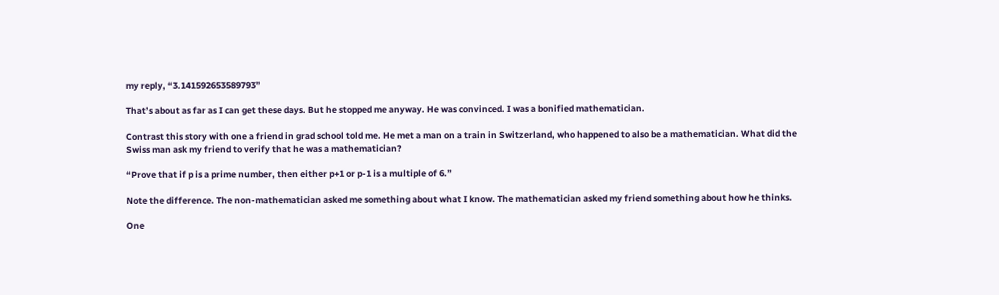my reply, “3.141592653589793”

That’s about as far as I can get these days. But he stopped me anyway. He was convinced. I was a bonified mathematician.

Contrast this story with one a friend in grad school told me. He met a man on a train in Switzerland, who happened to also be a mathematician. What did the Swiss man ask my friend to verify that he was a mathematician?

“Prove that if p is a prime number, then either p+1 or p-1 is a multiple of 6.”

Note the difference. The non-mathematician asked me something about what I know. The mathematician asked my friend something about how he thinks.

One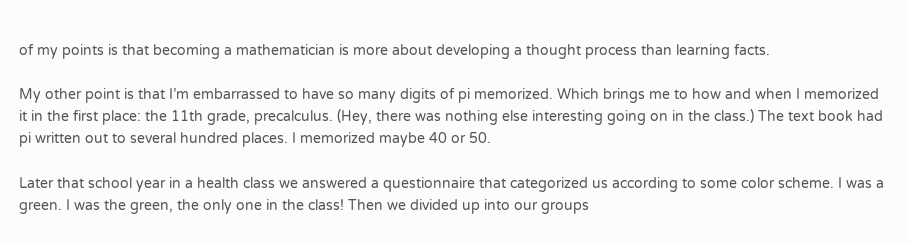of my points is that becoming a mathematician is more about developing a thought process than learning facts.

My other point is that I’m embarrassed to have so many digits of pi memorized. Which brings me to how and when I memorized it in the first place: the 11th grade, precalculus. (Hey, there was nothing else interesting going on in the class.) The text book had pi written out to several hundred places. I memorized maybe 40 or 50.

Later that school year in a health class we answered a questionnaire that categorized us according to some color scheme. I was a green. I was the green, the only one in the class! Then we divided up into our groups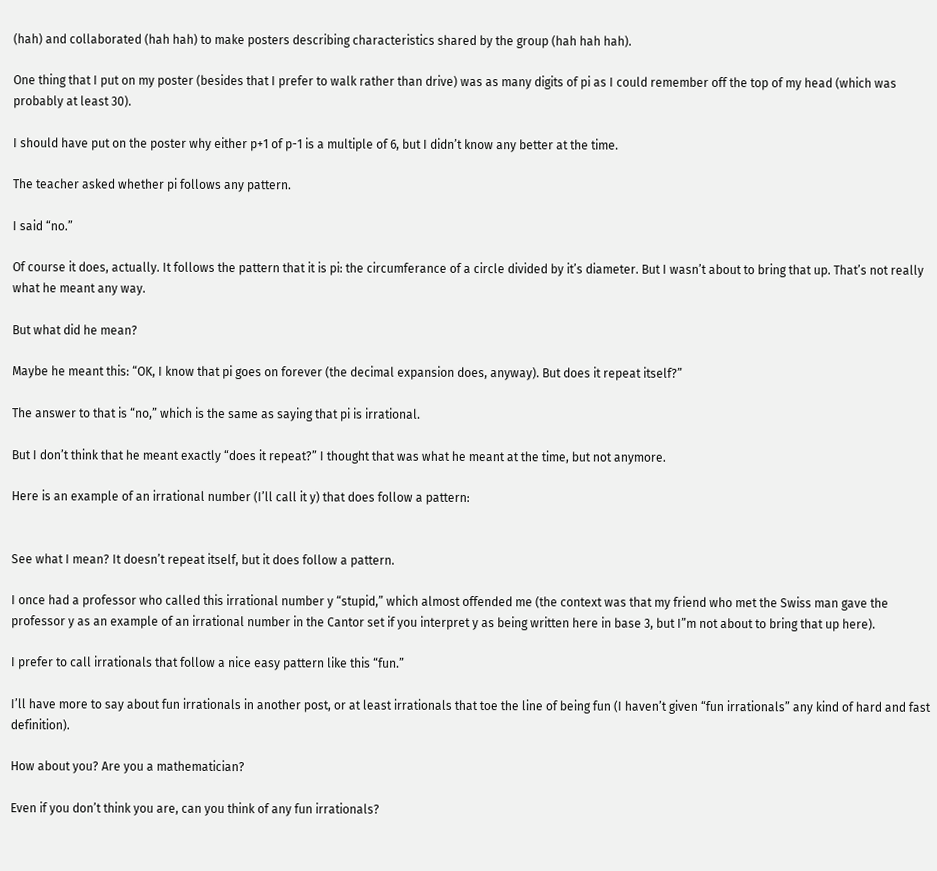(hah) and collaborated (hah hah) to make posters describing characteristics shared by the group (hah hah hah).

One thing that I put on my poster (besides that I prefer to walk rather than drive) was as many digits of pi as I could remember off the top of my head (which was probably at least 30).

I should have put on the poster why either p+1 of p-1 is a multiple of 6, but I didn’t know any better at the time.

The teacher asked whether pi follows any pattern.

I said “no.”

Of course it does, actually. It follows the pattern that it is pi: the circumferance of a circle divided by it’s diameter. But I wasn’t about to bring that up. That’s not really what he meant any way.

But what did he mean?

Maybe he meant this: “OK, I know that pi goes on forever (the decimal expansion does, anyway). But does it repeat itself?”

The answer to that is “no,” which is the same as saying that pi is irrational.

But I don’t think that he meant exactly “does it repeat?” I thought that was what he meant at the time, but not anymore.

Here is an example of an irrational number (I’ll call it y) that does follow a pattern:


See what I mean? It doesn’t repeat itself, but it does follow a pattern.

I once had a professor who called this irrational number y “stupid,” which almost offended me (the context was that my friend who met the Swiss man gave the professor y as an example of an irrational number in the Cantor set if you interpret y as being written here in base 3, but I”m not about to bring that up here).

I prefer to call irrationals that follow a nice easy pattern like this “fun.”

I’ll have more to say about fun irrationals in another post, or at least irrationals that toe the line of being fun (I haven’t given “fun irrationals” any kind of hard and fast definition).

How about you? Are you a mathematician?

Even if you don’t think you are, can you think of any fun irrationals?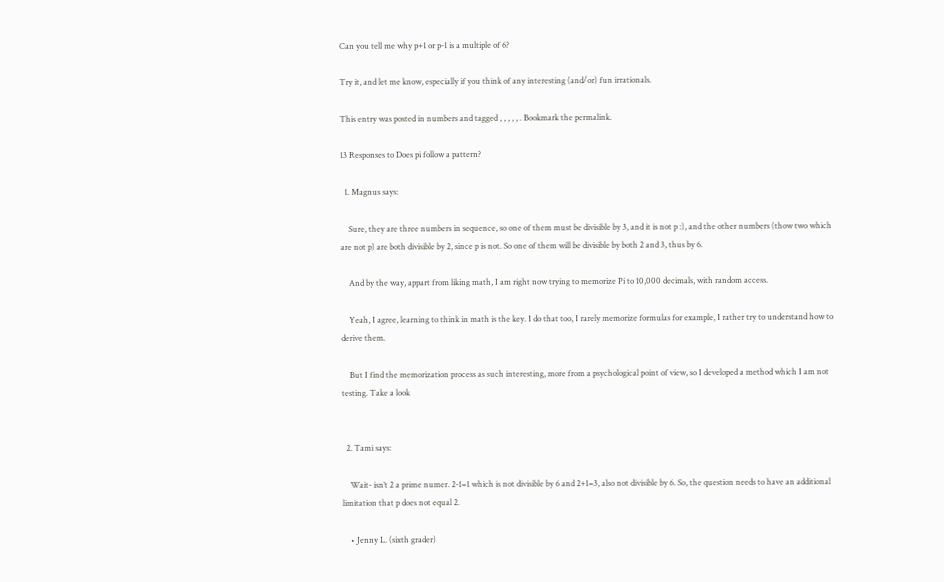Can you tell me why p+1 or p-1 is a multiple of 6?

Try it, and let me know, especially if you think of any interesting (and/or) fun irrationals.

This entry was posted in numbers and tagged , , , , , . Bookmark the permalink.

13 Responses to Does pi follow a pattern?

  1. Magnus says:

    Sure, they are three numbers in sequence, so one of them must be divisible by 3, and it is not p :), and the other numbers (thow two which are not p) are both divisible by 2, since p is not. So one of them will be divisible by both 2 and 3, thus by 6.

    And by the way, appart from liking math, I am right now trying to memorize Pi to 10,000 decimals, with random access.

    Yeah, I agree, learning to think in math is the key. I do that too, I rarely memorize formulas for example, I rather try to understand how to derive them.

    But I find the memorization process as such interesting, more from a psychological point of view, so I developed a method which I am not testing. Take a look


  2. Tami says:

    Wait- isn’t 2 a prime numer. 2-1=1 which is not divisible by 6 and 2+1=3, also not divisible by 6. So, the question needs to have an additional limitation that p does not equal 2.

    • Jenny L. (sixth grader)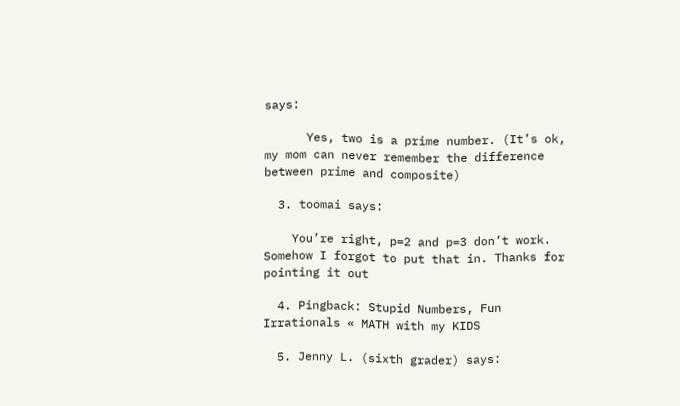says:

      Yes, two is a prime number. (It’s ok, my mom can never remember the difference between prime and composite)

  3. toomai says:

    You’re right, p=2 and p=3 don’t work. Somehow I forgot to put that in. Thanks for pointing it out

  4. Pingback: Stupid Numbers, Fun Irrationals « MATH with my KIDS

  5. Jenny L. (sixth grader) says: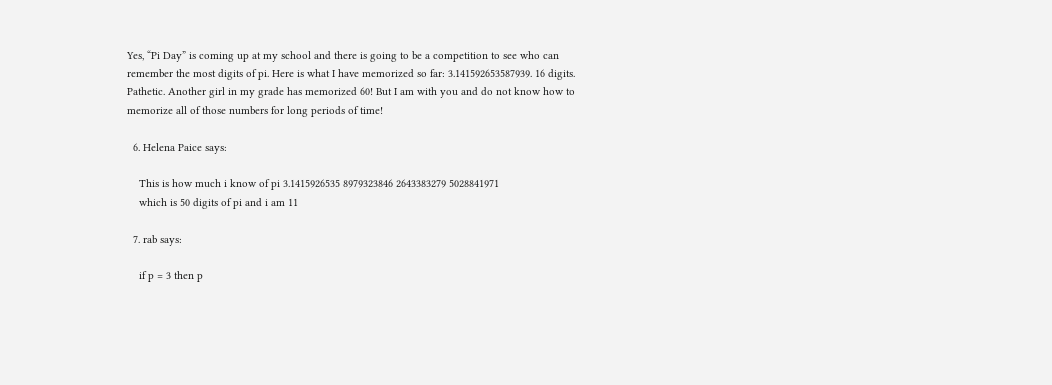Yes, “Pi Day” is coming up at my school and there is going to be a competition to see who can remember the most digits of pi. Here is what I have memorized so far: 3.141592653587939. 16 digits. Pathetic. Another girl in my grade has memorized 60! But I am with you and do not know how to memorize all of those numbers for long periods of time!

  6. Helena Paice says:

    This is how much i know of pi 3.1415926535 8979323846 2643383279 5028841971
    which is 50 digits of pi and i am 11

  7. rab says:

    if p = 3 then p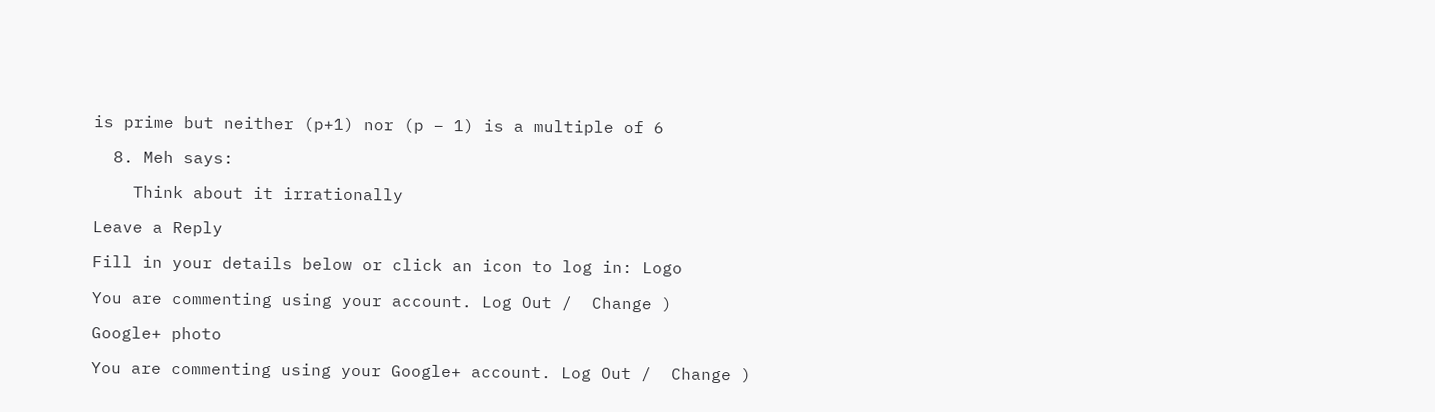is prime but neither (p+1) nor (p – 1) is a multiple of 6

  8. Meh says:

    Think about it irrationally

Leave a Reply

Fill in your details below or click an icon to log in: Logo

You are commenting using your account. Log Out /  Change )

Google+ photo

You are commenting using your Google+ account. Log Out /  Change )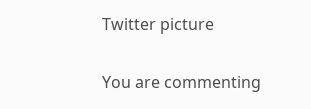Twitter picture

You are commenting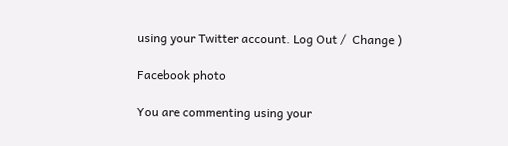using your Twitter account. Log Out /  Change )

Facebook photo

You are commenting using your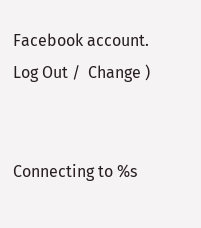Facebook account. Log Out /  Change )


Connecting to %s